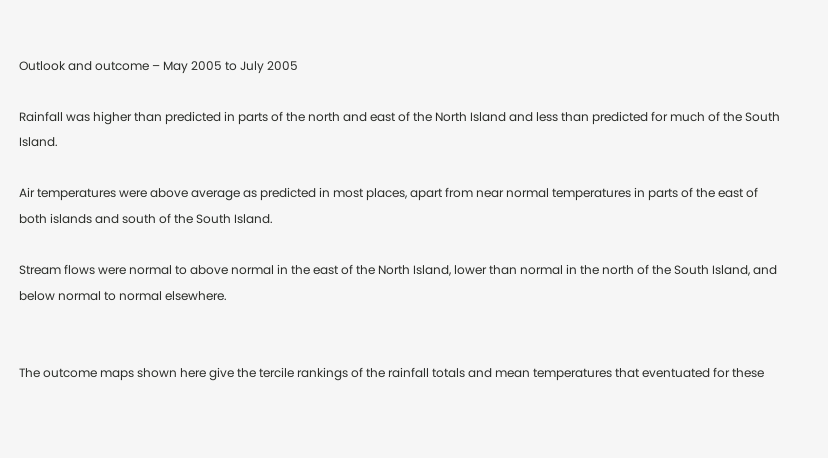Outlook and outcome – May 2005 to July 2005

Rainfall was higher than predicted in parts of the north and east of the North Island and less than predicted for much of the South Island.

Air temperatures were above average as predicted in most places, apart from near normal temperatures in parts of the east of both islands and south of the South Island.

Stream flows were normal to above normal in the east of the North Island, lower than normal in the north of the South Island, and below normal to normal elsewhere.


The outcome maps shown here give the tercile rankings of the rainfall totals and mean temperatures that eventuated for these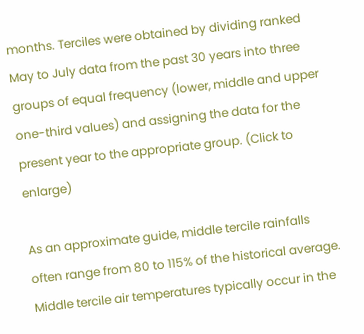months. Terciles were obtained by dividing ranked May to July data from the past 30 years into three groups of equal frequency (lower, middle and upper one-third values) and assigning the data for the present year to the appropriate group. (Click to enlarge)

As an approximate guide, middle tercile rainfalls often range from 80 to 115% of the historical average. Middle tercile air temperatures typically occur in the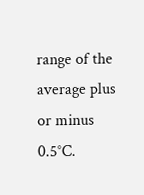range of the average plus or minus 0.5°C.